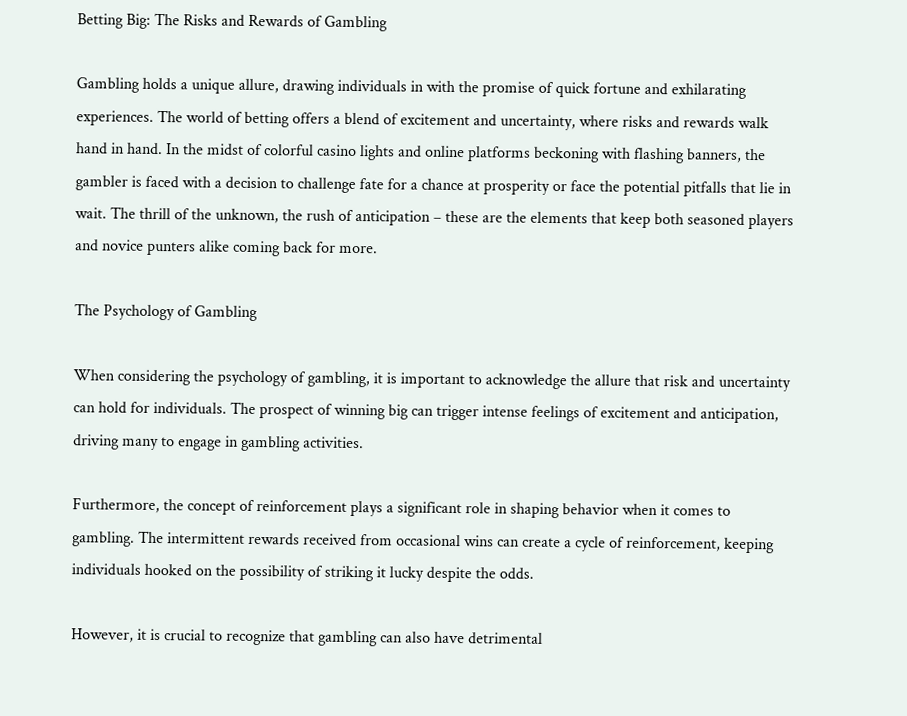Betting Big: The Risks and Rewards of Gambling

Gambling holds a unique allure, drawing individuals in with the promise of quick fortune and exhilarating experiences. The world of betting offers a blend of excitement and uncertainty, where risks and rewards walk hand in hand. In the midst of colorful casino lights and online platforms beckoning with flashing banners, the gambler is faced with a decision to challenge fate for a chance at prosperity or face the potential pitfalls that lie in wait. The thrill of the unknown, the rush of anticipation – these are the elements that keep both seasoned players and novice punters alike coming back for more.

The Psychology of Gambling

When considering the psychology of gambling, it is important to acknowledge the allure that risk and uncertainty can hold for individuals. The prospect of winning big can trigger intense feelings of excitement and anticipation, driving many to engage in gambling activities.

Furthermore, the concept of reinforcement plays a significant role in shaping behavior when it comes to gambling. The intermittent rewards received from occasional wins can create a cycle of reinforcement, keeping individuals hooked on the possibility of striking it lucky despite the odds.

However, it is crucial to recognize that gambling can also have detrimental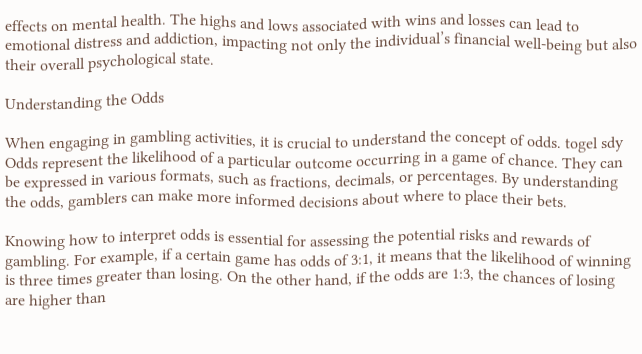effects on mental health. The highs and lows associated with wins and losses can lead to emotional distress and addiction, impacting not only the individual’s financial well-being but also their overall psychological state.

Understanding the Odds

When engaging in gambling activities, it is crucial to understand the concept of odds. togel sdy Odds represent the likelihood of a particular outcome occurring in a game of chance. They can be expressed in various formats, such as fractions, decimals, or percentages. By understanding the odds, gamblers can make more informed decisions about where to place their bets.

Knowing how to interpret odds is essential for assessing the potential risks and rewards of gambling. For example, if a certain game has odds of 3:1, it means that the likelihood of winning is three times greater than losing. On the other hand, if the odds are 1:3, the chances of losing are higher than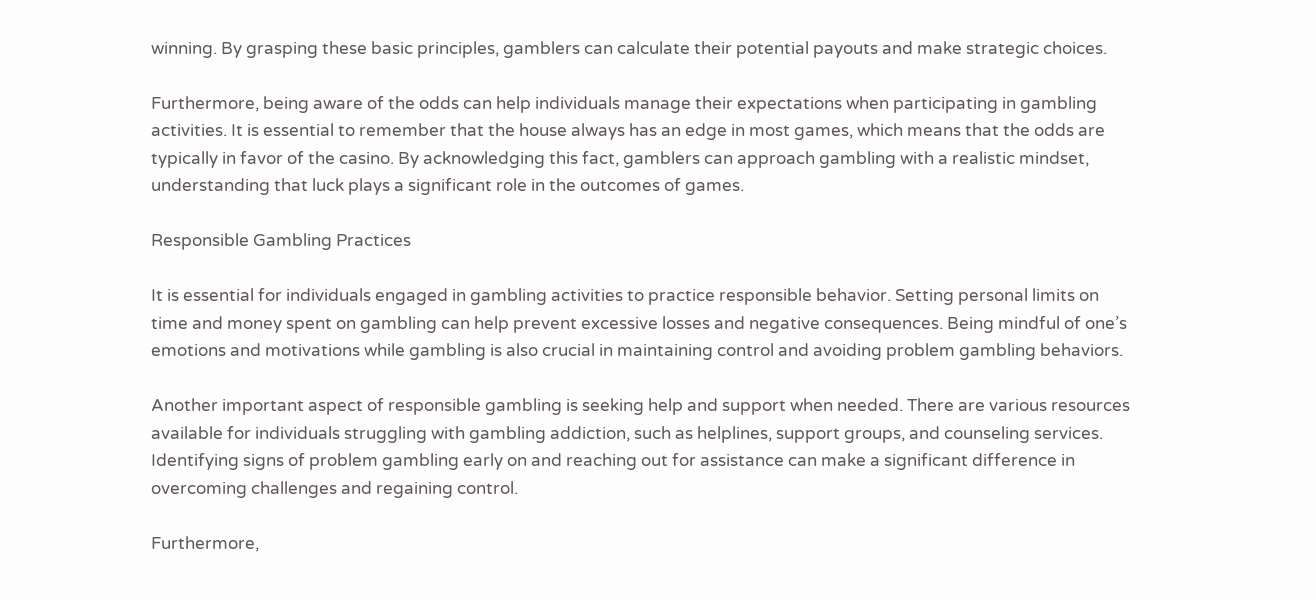winning. By grasping these basic principles, gamblers can calculate their potential payouts and make strategic choices.

Furthermore, being aware of the odds can help individuals manage their expectations when participating in gambling activities. It is essential to remember that the house always has an edge in most games, which means that the odds are typically in favor of the casino. By acknowledging this fact, gamblers can approach gambling with a realistic mindset, understanding that luck plays a significant role in the outcomes of games.

Responsible Gambling Practices

It is essential for individuals engaged in gambling activities to practice responsible behavior. Setting personal limits on time and money spent on gambling can help prevent excessive losses and negative consequences. Being mindful of one’s emotions and motivations while gambling is also crucial in maintaining control and avoiding problem gambling behaviors.

Another important aspect of responsible gambling is seeking help and support when needed. There are various resources available for individuals struggling with gambling addiction, such as helplines, support groups, and counseling services. Identifying signs of problem gambling early on and reaching out for assistance can make a significant difference in overcoming challenges and regaining control.

Furthermore,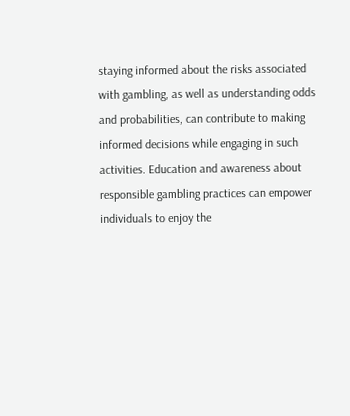staying informed about the risks associated with gambling, as well as understanding odds and probabilities, can contribute to making informed decisions while engaging in such activities. Education and awareness about responsible gambling practices can empower individuals to enjoy the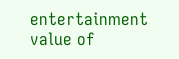entertainment value of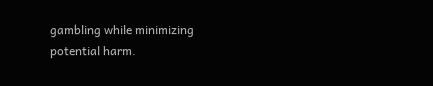gambling while minimizing potential harm.